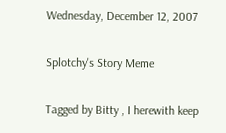Wednesday, December 12, 2007

Splotchy's Story Meme

Tagged by Bitty , I herewith keep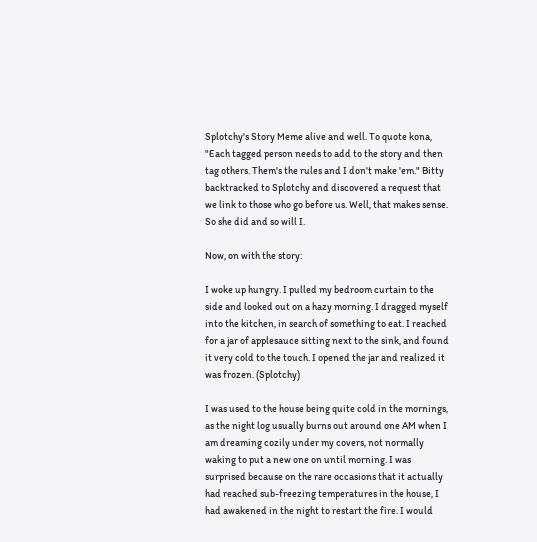Splotchy's Story Meme alive and well. To quote kona, "Each tagged person needs to add to the story and then tag others. Them's the rules and I don't make 'em." Bitty backtracked to Splotchy and discovered a request that we link to those who go before us. Well, that makes sense. So she did and so will I.

Now, on with the story:

I woke up hungry. I pulled my bedroom curtain to the side and looked out on a hazy morning. I dragged myself into the kitchen, in search of something to eat. I reached for a jar of applesauce sitting next to the sink, and found it very cold to the touch. I opened the jar and realized it was frozen. (Splotchy)

I was used to the house being quite cold in the mornings, as the night log usually burns out around one AM when I am dreaming cozily under my covers, not normally waking to put a new one on until morning. I was surprised because on the rare occasions that it actually had reached sub-freezing temperatures in the house, I had awakened in the night to restart the fire. I would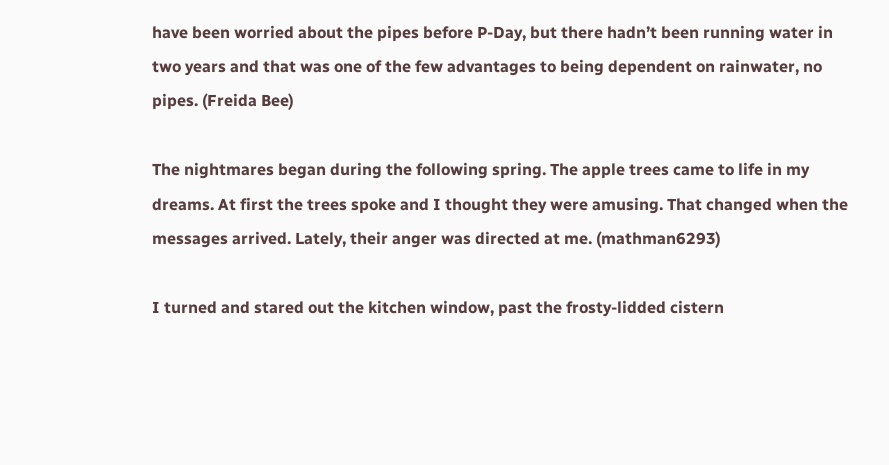have been worried about the pipes before P-Day, but there hadn’t been running water in two years and that was one of the few advantages to being dependent on rainwater, no pipes. (Freida Bee)

The nightmares began during the following spring. The apple trees came to life in my dreams. At first the trees spoke and I thought they were amusing. That changed when the messages arrived. Lately, their anger was directed at me. (mathman6293)

I turned and stared out the kitchen window, past the frosty-lidded cistern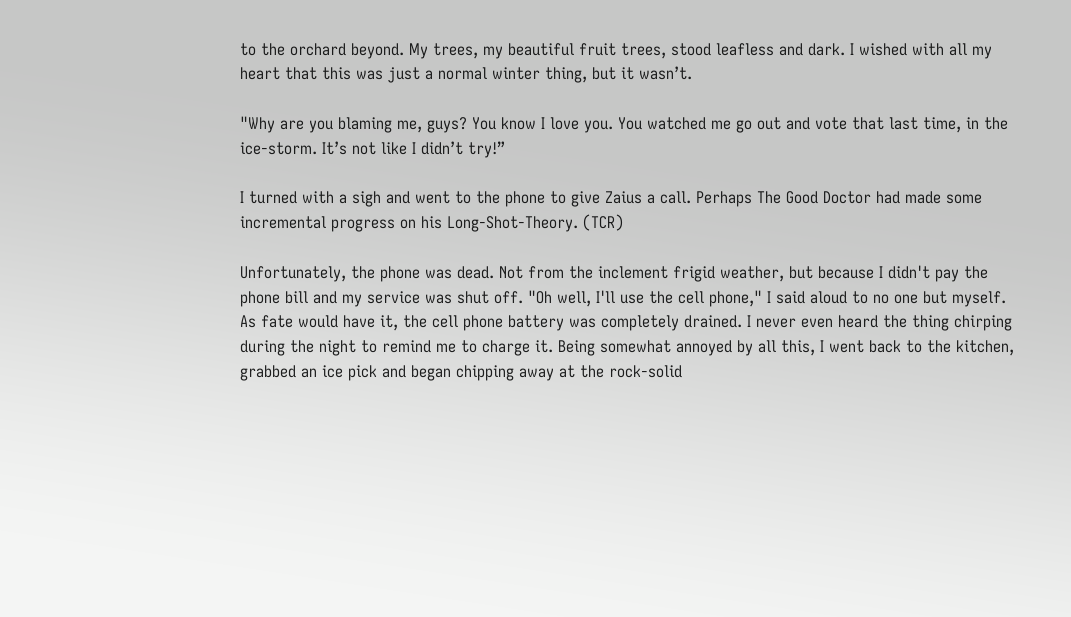to the orchard beyond. My trees, my beautiful fruit trees, stood leafless and dark. I wished with all my heart that this was just a normal winter thing, but it wasn’t.

"Why are you blaming me, guys? You know I love you. You watched me go out and vote that last time, in the ice-storm. It’s not like I didn’t try!”

I turned with a sigh and went to the phone to give Zaius a call. Perhaps The Good Doctor had made some incremental progress on his Long-Shot-Theory. (TCR)

Unfortunately, the phone was dead. Not from the inclement frigid weather, but because I didn't pay the phone bill and my service was shut off. "Oh well, I'll use the cell phone," I said aloud to no one but myself. As fate would have it, the cell phone battery was completely drained. I never even heard the thing chirping during the night to remind me to charge it. Being somewhat annoyed by all this, I went back to the kitchen, grabbed an ice pick and began chipping away at the rock-solid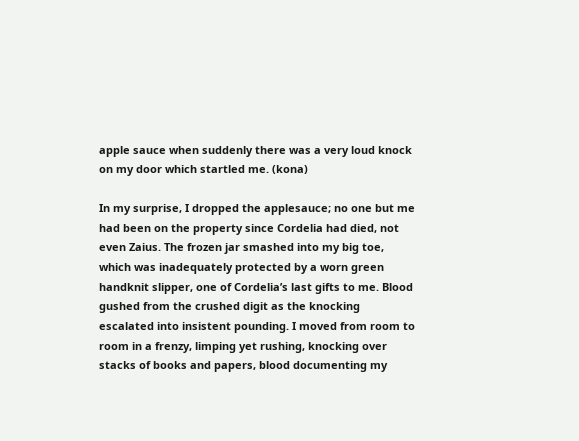apple sauce when suddenly there was a very loud knock on my door which startled me. (kona)

In my surprise, I dropped the applesauce; no one but me had been on the property since Cordelia had died, not even Zaius. The frozen jar smashed into my big toe, which was inadequately protected by a worn green handknit slipper, one of Cordelia’s last gifts to me. Blood gushed from the crushed digit as the knocking escalated into insistent pounding. I moved from room to room in a frenzy, limping yet rushing, knocking over stacks of books and papers, blood documenting my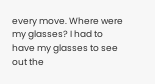every move. Where were my glasses? I had to have my glasses to see out the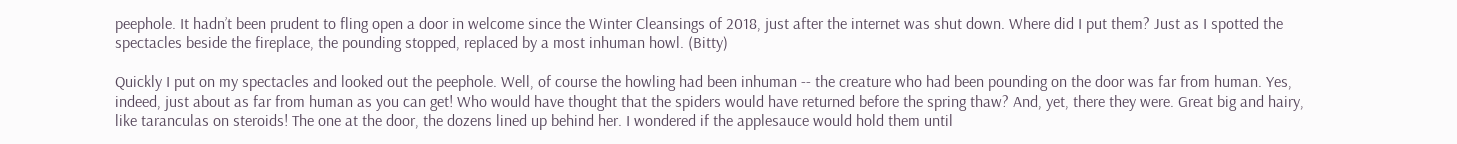peephole. It hadn’t been prudent to fling open a door in welcome since the Winter Cleansings of 2018, just after the internet was shut down. Where did I put them? Just as I spotted the spectacles beside the fireplace, the pounding stopped, replaced by a most inhuman howl. (Bitty)

Quickly I put on my spectacles and looked out the peephole. Well, of course the howling had been inhuman -- the creature who had been pounding on the door was far from human. Yes, indeed, just about as far from human as you can get! Who would have thought that the spiders would have returned before the spring thaw? And, yet, there they were. Great big and hairy, like taranculas on steroids! The one at the door, the dozens lined up behind her. I wondered if the applesauce would hold them until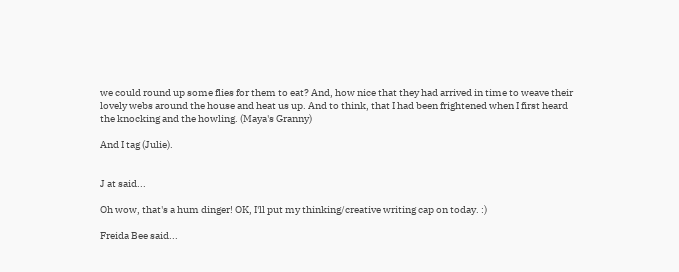we could round up some flies for them to eat? And, how nice that they had arrived in time to weave their lovely webs around the house and heat us up. And to think, that I had been frightened when I first heard the knocking and the howling. (Maya's Granny)

And I tag (Julie).


J at said...

Oh wow, that's a hum dinger! OK, I'll put my thinking/creative writing cap on today. :)

Freida Bee said...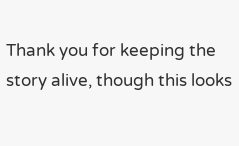Thank you for keeping the story alive, though this looks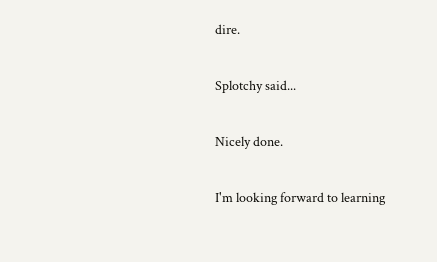dire.

Splotchy said...

Nicely done.

I'm looking forward to learning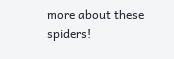more about these spiders!